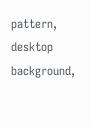pattern, desktop background,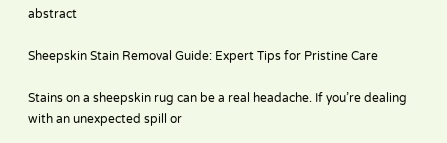abstract

Sheepskin Stain Removal Guide: Expert Tips for Pristine Care

Stains on a sheepskin rug can be a real headache. If you’re dealing with an unexpected spill or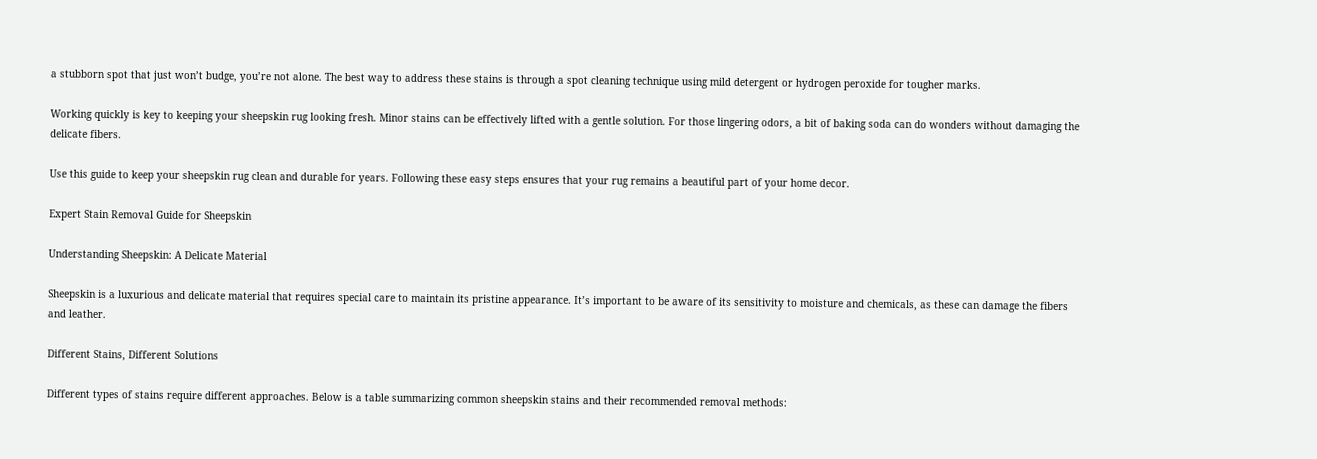a stubborn spot that just won’t budge, you’re not alone. The best way to address these stains is through a spot cleaning technique using mild detergent or hydrogen peroxide for tougher marks.

Working quickly is key to keeping your sheepskin rug looking fresh. Minor stains can be effectively lifted with a gentle solution. For those lingering odors, a bit of baking soda can do wonders without damaging the delicate fibers.

Use this guide to keep your sheepskin rug clean and durable for years. Following these easy steps ensures that your rug remains a beautiful part of your home decor.

Expert Stain Removal Guide for Sheepskin

Understanding Sheepskin: A Delicate Material

Sheepskin is a luxurious and delicate material that requires special care to maintain its pristine appearance. It’s important to be aware of its sensitivity to moisture and chemicals, as these can damage the fibers and leather.

Different Stains, Different Solutions

Different types of stains require different approaches. Below is a table summarizing common sheepskin stains and their recommended removal methods: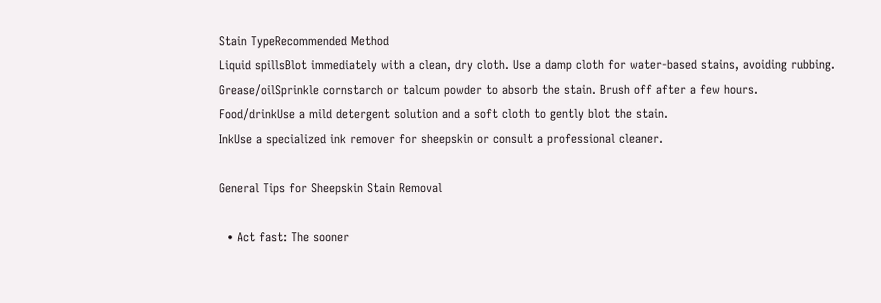Stain TypeRecommended Method
Liquid spillsBlot immediately with a clean, dry cloth. Use a damp cloth for water-based stains, avoiding rubbing.
Grease/oilSprinkle cornstarch or talcum powder to absorb the stain. Brush off after a few hours.
Food/drinkUse a mild detergent solution and a soft cloth to gently blot the stain.
InkUse a specialized ink remover for sheepskin or consult a professional cleaner.

General Tips for Sheepskin Stain Removal

  • Act fast: The sooner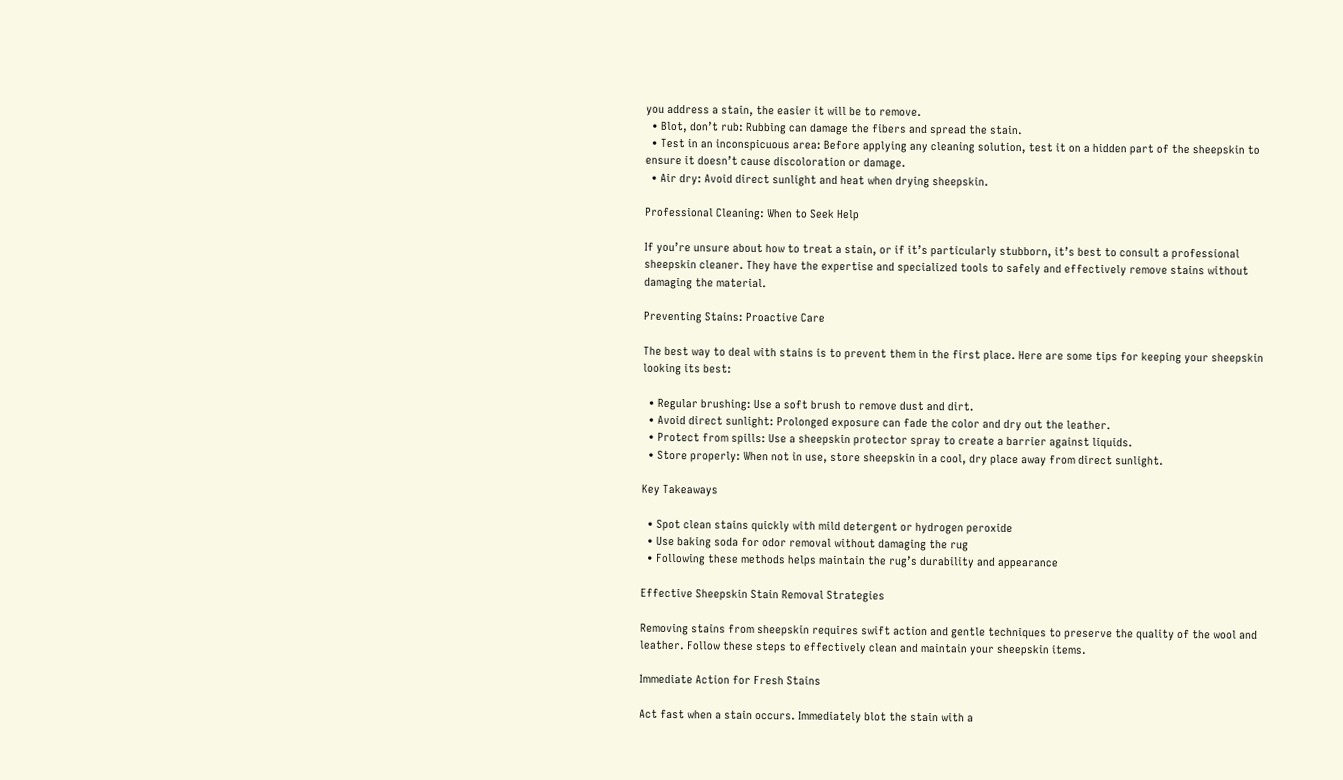you address a stain, the easier it will be to remove.
  • Blot, don’t rub: Rubbing can damage the fibers and spread the stain.
  • Test in an inconspicuous area: Before applying any cleaning solution, test it on a hidden part of the sheepskin to ensure it doesn’t cause discoloration or damage.
  • Air dry: Avoid direct sunlight and heat when drying sheepskin.

Professional Cleaning: When to Seek Help

If you’re unsure about how to treat a stain, or if it’s particularly stubborn, it’s best to consult a professional sheepskin cleaner. They have the expertise and specialized tools to safely and effectively remove stains without damaging the material.

Preventing Stains: Proactive Care

The best way to deal with stains is to prevent them in the first place. Here are some tips for keeping your sheepskin looking its best:

  • Regular brushing: Use a soft brush to remove dust and dirt.
  • Avoid direct sunlight: Prolonged exposure can fade the color and dry out the leather.
  • Protect from spills: Use a sheepskin protector spray to create a barrier against liquids.
  • Store properly: When not in use, store sheepskin in a cool, dry place away from direct sunlight.

Key Takeaways

  • Spot clean stains quickly with mild detergent or hydrogen peroxide
  • Use baking soda for odor removal without damaging the rug
  • Following these methods helps maintain the rug’s durability and appearance

Effective Sheepskin Stain Removal Strategies

Removing stains from sheepskin requires swift action and gentle techniques to preserve the quality of the wool and leather. Follow these steps to effectively clean and maintain your sheepskin items.

Immediate Action for Fresh Stains

Act fast when a stain occurs. Immediately blot the stain with a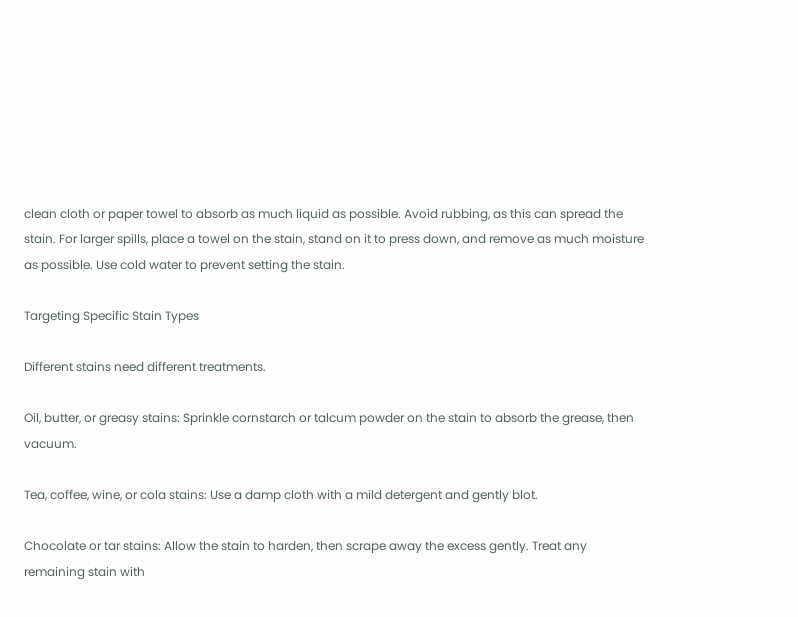clean cloth or paper towel to absorb as much liquid as possible. Avoid rubbing, as this can spread the stain. For larger spills, place a towel on the stain, stand on it to press down, and remove as much moisture as possible. Use cold water to prevent setting the stain.

Targeting Specific Stain Types

Different stains need different treatments.

Oil, butter, or greasy stains: Sprinkle cornstarch or talcum powder on the stain to absorb the grease, then vacuum.

Tea, coffee, wine, or cola stains: Use a damp cloth with a mild detergent and gently blot.

Chocolate or tar stains: Allow the stain to harden, then scrape away the excess gently. Treat any remaining stain with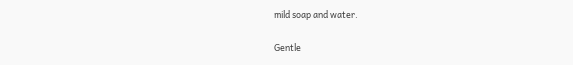mild soap and water.

Gentle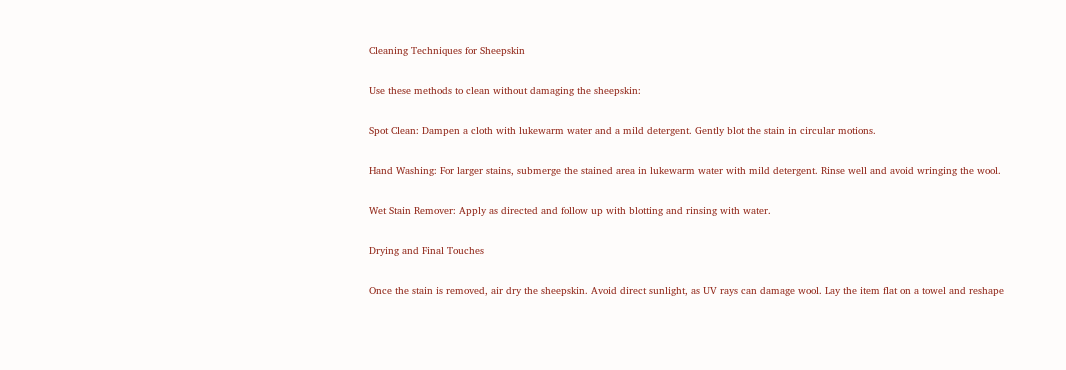Cleaning Techniques for Sheepskin

Use these methods to clean without damaging the sheepskin:

Spot Clean: Dampen a cloth with lukewarm water and a mild detergent. Gently blot the stain in circular motions.

Hand Washing: For larger stains, submerge the stained area in lukewarm water with mild detergent. Rinse well and avoid wringing the wool.

Wet Stain Remover: Apply as directed and follow up with blotting and rinsing with water.

Drying and Final Touches

Once the stain is removed, air dry the sheepskin. Avoid direct sunlight, as UV rays can damage wool. Lay the item flat on a towel and reshape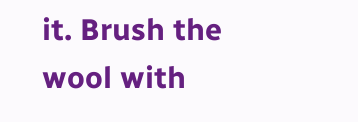it. Brush the wool with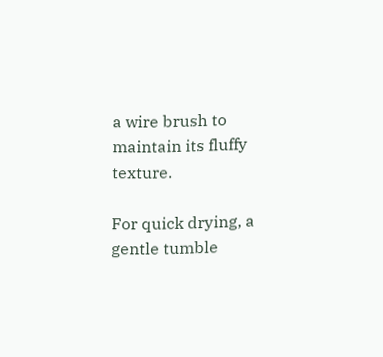a wire brush to maintain its fluffy texture.

For quick drying, a gentle tumble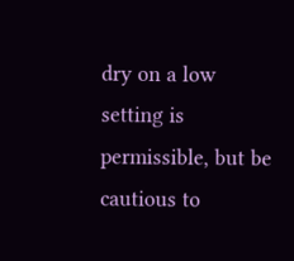dry on a low setting is permissible, but be cautious to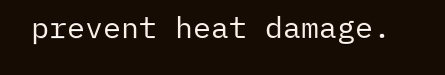prevent heat damage.